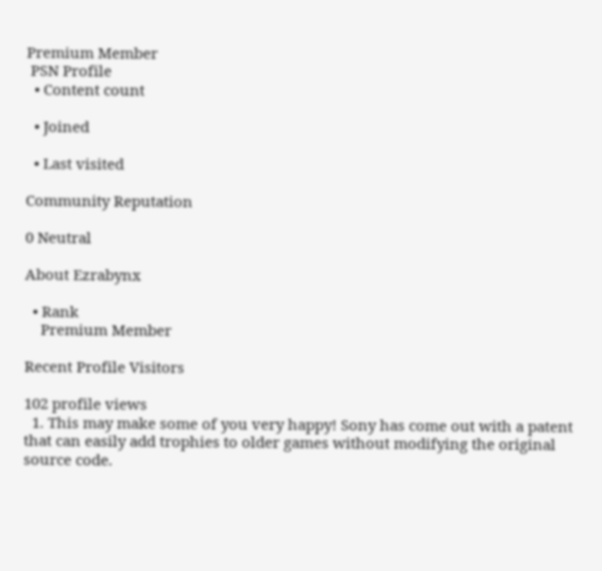Premium Member
 PSN Profile
  • Content count

  • Joined

  • Last visited

Community Reputation

0 Neutral

About Ezrabynx

  • Rank
    Premium Member

Recent Profile Visitors

102 profile views
  1. This may make some of you very happy! Sony has come out with a patent that can easily add trophies to older games without modifying the original source code.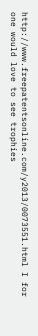http://www.freepatentsonline.com/y2013/0073551.html I for one would love to see trophies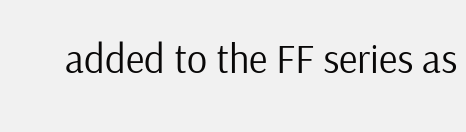added to the FF series as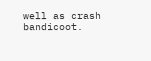well as crash bandicoot.